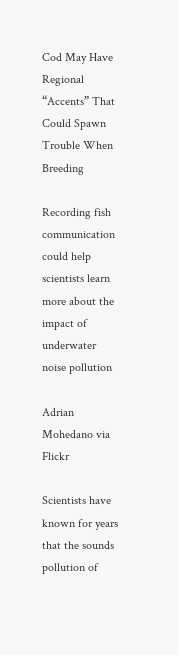Cod May Have Regional “Accents” That Could Spawn Trouble When Breeding

Recording fish communication could help scientists learn more about the impact of underwater noise pollution

Adrian Mohedano via Flickr

Scientists have known for years that the sounds pollution of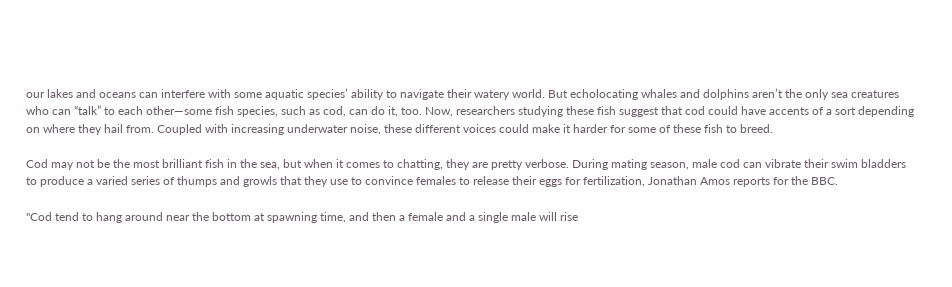our lakes and oceans can interfere with some aquatic species’ ability to navigate their watery world. But echolocating whales and dolphins aren’t the only sea creatures who can “talk” to each other—some fish species, such as cod, can do it, too. Now, researchers studying these fish suggest that cod could have accents of a sort depending on where they hail from. Coupled with increasing underwater noise, these different voices could make it harder for some of these fish to breed.

Cod may not be the most brilliant fish in the sea, but when it comes to chatting, they are pretty verbose. During mating season, male cod can vibrate their swim bladders to produce a varied series of thumps and growls that they use to convince females to release their eggs for fertilization, Jonathan Amos reports for the BBC.

"Cod tend to hang around near the bottom at spawning time, and then a female and a single male will rise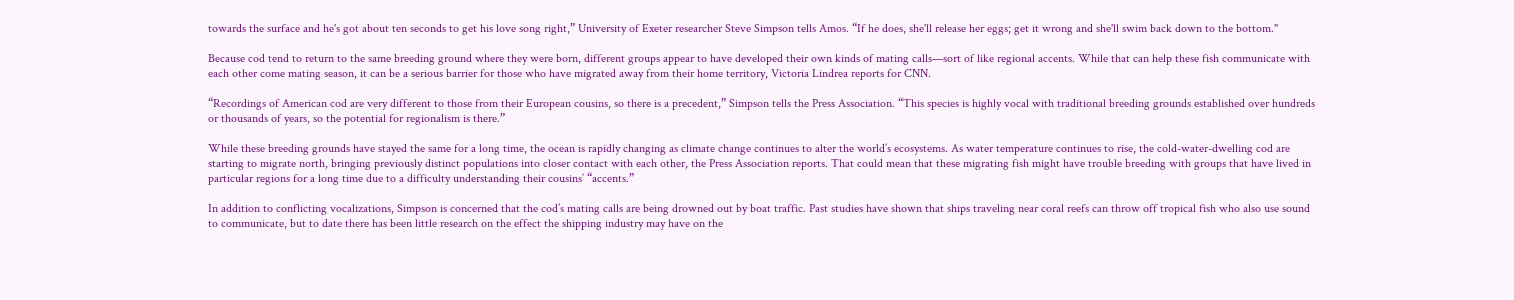towards the surface and he's got about ten seconds to get his love song right,” University of Exeter researcher Steve Simpson tells Amos. “If he does, she'll release her eggs; get it wrong and she'll swim back down to the bottom."

Because cod tend to return to the same breeding ground where they were born, different groups appear to have developed their own kinds of mating calls—sort of like regional accents. While that can help these fish communicate with each other come mating season, it can be a serious barrier for those who have migrated away from their home territory, Victoria Lindrea reports for CNN.

“Recordings of American cod are very different to those from their European cousins, so there is a precedent,” Simpson tells the Press Association. “This species is highly vocal with traditional breeding grounds established over hundreds or thousands of years, so the potential for regionalism is there.”

While these breeding grounds have stayed the same for a long time, the ocean is rapidly changing as climate change continues to alter the world’s ecosystems. As water temperature continues to rise, the cold-water-dwelling cod are starting to migrate north, bringing previously distinct populations into closer contact with each other, the Press Association reports. That could mean that these migrating fish might have trouble breeding with groups that have lived in particular regions for a long time due to a difficulty understanding their cousins’ “accents.”

In addition to conflicting vocalizations, Simpson is concerned that the cod’s mating calls are being drowned out by boat traffic. Past studies have shown that ships traveling near coral reefs can throw off tropical fish who also use sound to communicate, but to date there has been little research on the effect the shipping industry may have on the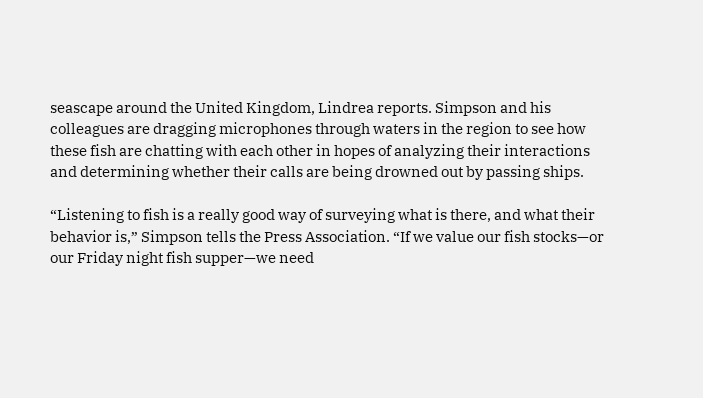seascape around the United Kingdom, Lindrea reports. Simpson and his colleagues are dragging microphones through waters in the region to see how these fish are chatting with each other in hopes of analyzing their interactions and determining whether their calls are being drowned out by passing ships.

“Listening to fish is a really good way of surveying what is there, and what their behavior is,” Simpson tells the Press Association. “If we value our fish stocks—or our Friday night fish supper—we need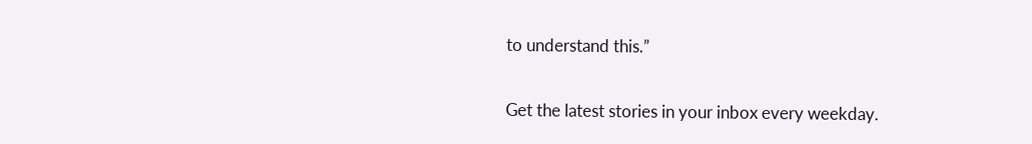to understand this.”

Get the latest stories in your inbox every weekday.